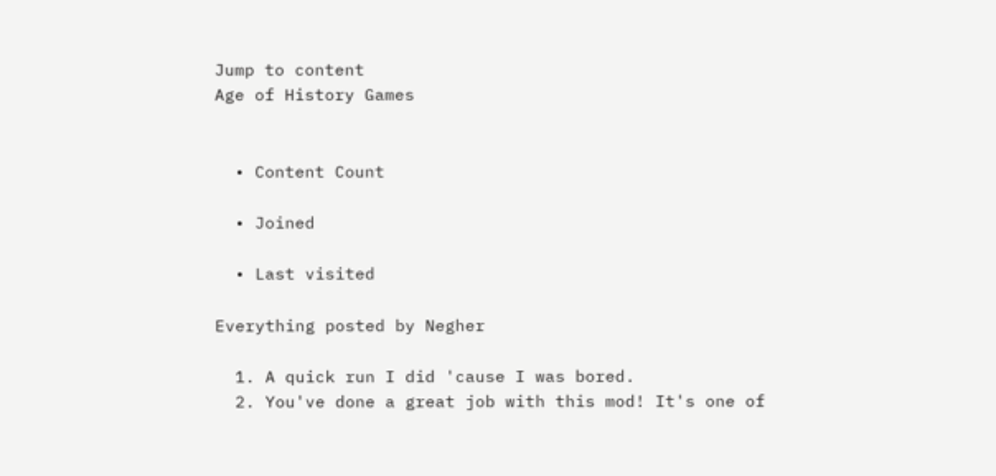Jump to content
Age of History Games


  • Content Count

  • Joined

  • Last visited

Everything posted by Negher

  1. A quick run I did 'cause I was bored.
  2. You've done a great job with this mod! It's one of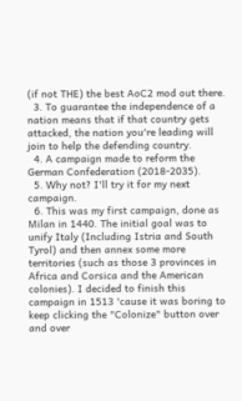(if not THE) the best AoC2 mod out there.
  3. To guarantee the independence of a nation means that if that country gets attacked, the nation you're leading will join to help the defending country.
  4. A campaign made to reform the German Confederation (2018-2035).
  5. Why not? I'll try it for my next campaign.
  6. This was my first campaign, done as Milan in 1440. The initial goal was to unify Italy (Including Istria and South Tyrol) and then annex some more territories (such as those 3 provinces in Africa and Corsica and the American colonies). I decided to finish this campaign in 1513 'cause it was boring to keep clicking the "Colonize" button over and over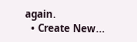again.
  • Create New...